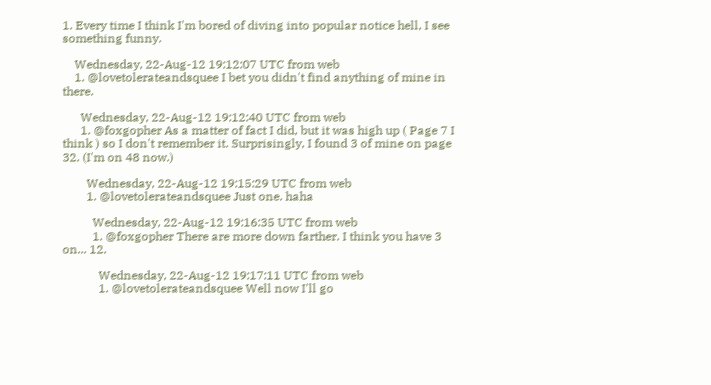1. Every time I think I'm bored of diving into popular notice hell, I see something funny.

    Wednesday, 22-Aug-12 19:12:07 UTC from web
    1. @lovetolerateandsquee I bet you didn't find anything of mine in there.

      Wednesday, 22-Aug-12 19:12:40 UTC from web
      1. @foxgopher As a matter of fact I did, but it was high up ( Page 7 I think ) so I don't remember it. Surprisingly, I found 3 of mine on page 32. (I'm on 48 now.)

        Wednesday, 22-Aug-12 19:15:29 UTC from web
        1. @lovetolerateandsquee Just one. haha

          Wednesday, 22-Aug-12 19:16:35 UTC from web
          1. @foxgopher There are more down farther. I think you have 3 on... 12.

            Wednesday, 22-Aug-12 19:17:11 UTC from web
            1. @lovetolerateandsquee Well now I'll go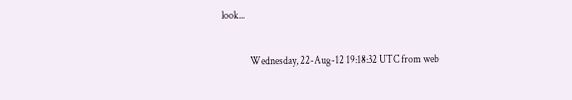look...

              Wednesday, 22-Aug-12 19:18:32 UTC from web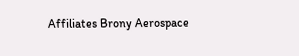Affiliates Brony Aerospace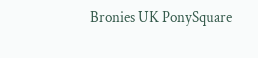Bronies UK PonySquare